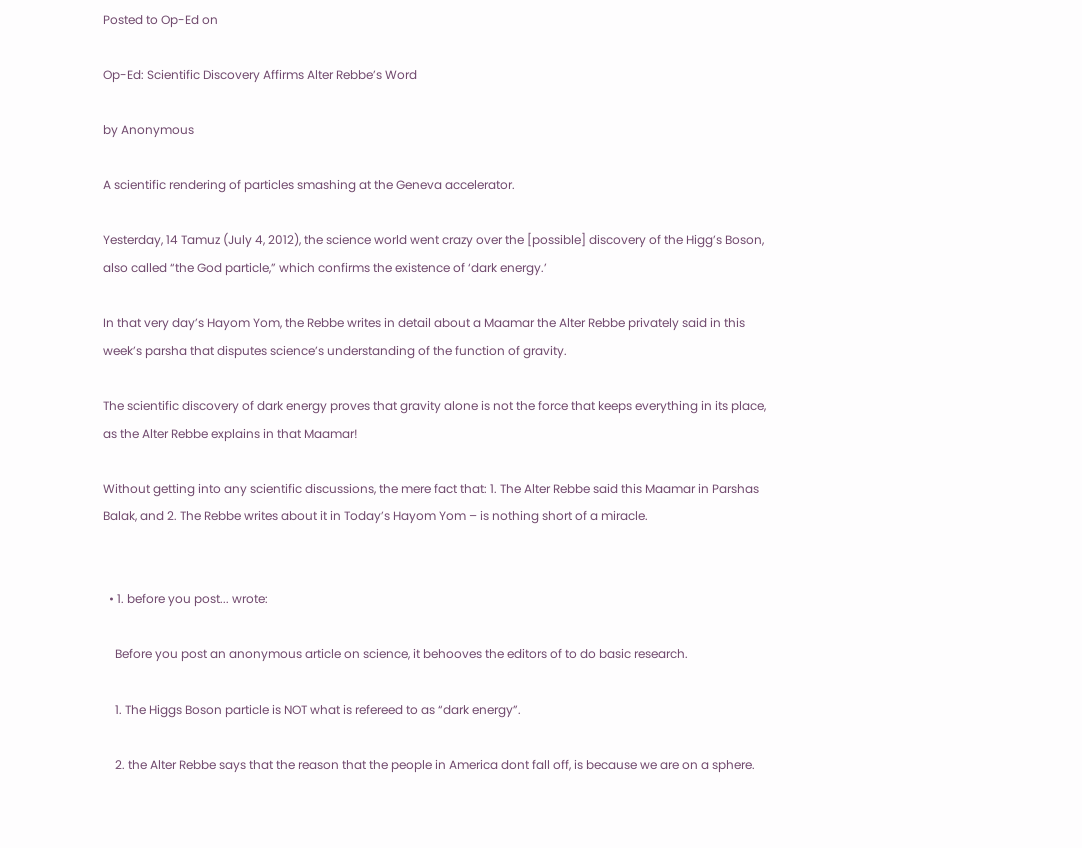Posted to Op-Ed on

Op-Ed: Scientific Discovery Affirms Alter Rebbe’s Word

by Anonymous

A scientific rendering of particles smashing at the Geneva accelerator.

Yesterday, 14 Tamuz (July 4, 2012), the science world went crazy over the [possible] discovery of the Higg’s Boson, also called “the God particle,” which confirms the existence of ‘dark energy.’

In that very day’s Hayom Yom, the Rebbe writes in detail about a Maamar the Alter Rebbe privately said in this week’s parsha that disputes science’s understanding of the function of gravity.

The scientific discovery of dark energy proves that gravity alone is not the force that keeps everything in its place, as the Alter Rebbe explains in that Maamar!

Without getting into any scientific discussions, the mere fact that: 1. The Alter Rebbe said this Maamar in Parshas Balak, and 2. The Rebbe writes about it in Today’s Hayom Yom – is nothing short of a miracle.


  • 1. before you post... wrote:

    Before you post an anonymous article on science, it behooves the editors of to do basic research.

    1. The Higgs Boson particle is NOT what is refereed to as “dark energy”.

    2. the Alter Rebbe says that the reason that the people in America dont fall off, is because we are on a sphere.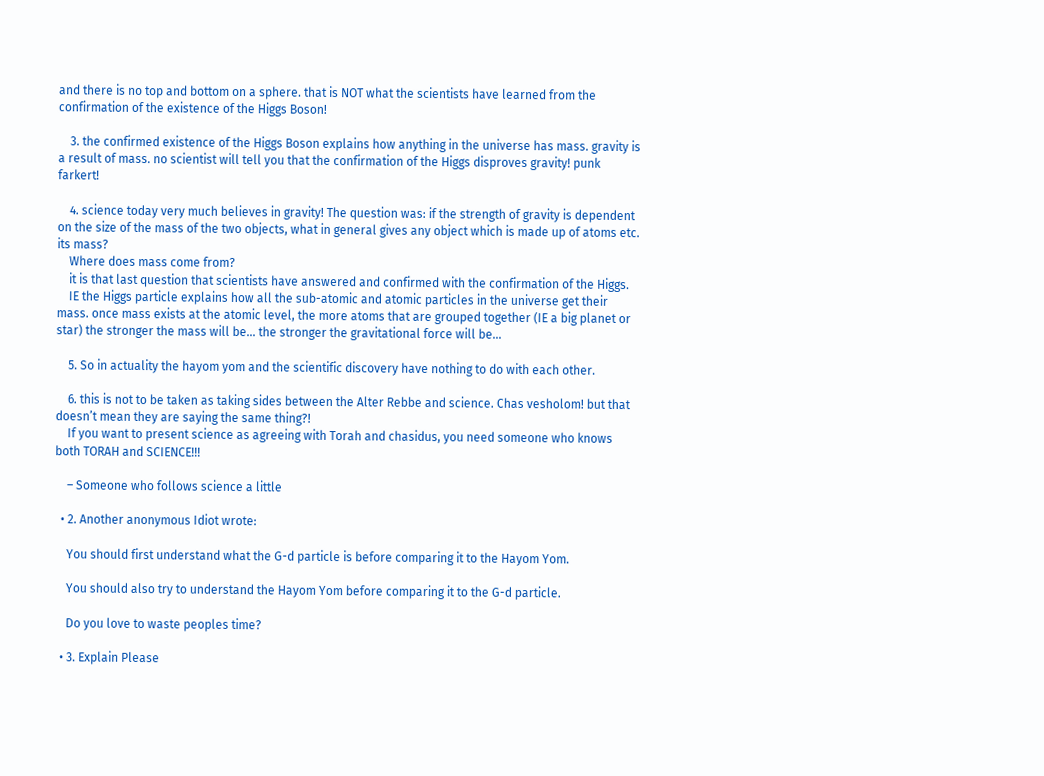and there is no top and bottom on a sphere. that is NOT what the scientists have learned from the confirmation of the existence of the Higgs Boson!

    3. the confirmed existence of the Higgs Boson explains how anything in the universe has mass. gravity is a result of mass. no scientist will tell you that the confirmation of the Higgs disproves gravity! punk farkert!

    4. science today very much believes in gravity! The question was: if the strength of gravity is dependent on the size of the mass of the two objects, what in general gives any object which is made up of atoms etc. its mass?
    Where does mass come from?
    it is that last question that scientists have answered and confirmed with the confirmation of the Higgs.
    IE the Higgs particle explains how all the sub-atomic and atomic particles in the universe get their mass. once mass exists at the atomic level, the more atoms that are grouped together (IE a big planet or star) the stronger the mass will be… the stronger the gravitational force will be…

    5. So in actuality the hayom yom and the scientific discovery have nothing to do with each other.

    6. this is not to be taken as taking sides between the Alter Rebbe and science. Chas vesholom! but that doesn’t mean they are saying the same thing?!
    If you want to present science as agreeing with Torah and chasidus, you need someone who knows both TORAH and SCIENCE!!!

    – Someone who follows science a little

  • 2. Another anonymous Idiot wrote:

    You should first understand what the G-d particle is before comparing it to the Hayom Yom.

    You should also try to understand the Hayom Yom before comparing it to the G-d particle.

    Do you love to waste peoples time?

  • 3. Explain Please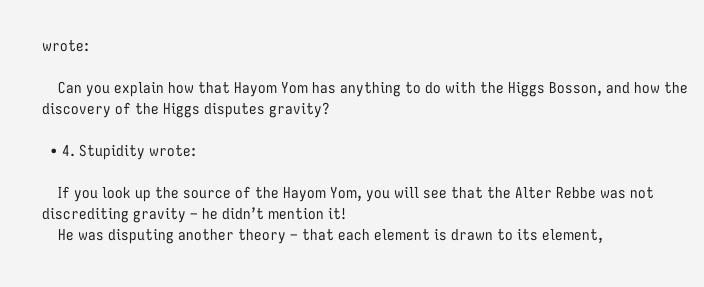wrote:

    Can you explain how that Hayom Yom has anything to do with the Higgs Bosson, and how the discovery of the Higgs disputes gravity?

  • 4. Stupidity wrote:

    If you look up the source of the Hayom Yom, you will see that the Alter Rebbe was not discrediting gravity – he didn’t mention it!
    He was disputing another theory – that each element is drawn to its element,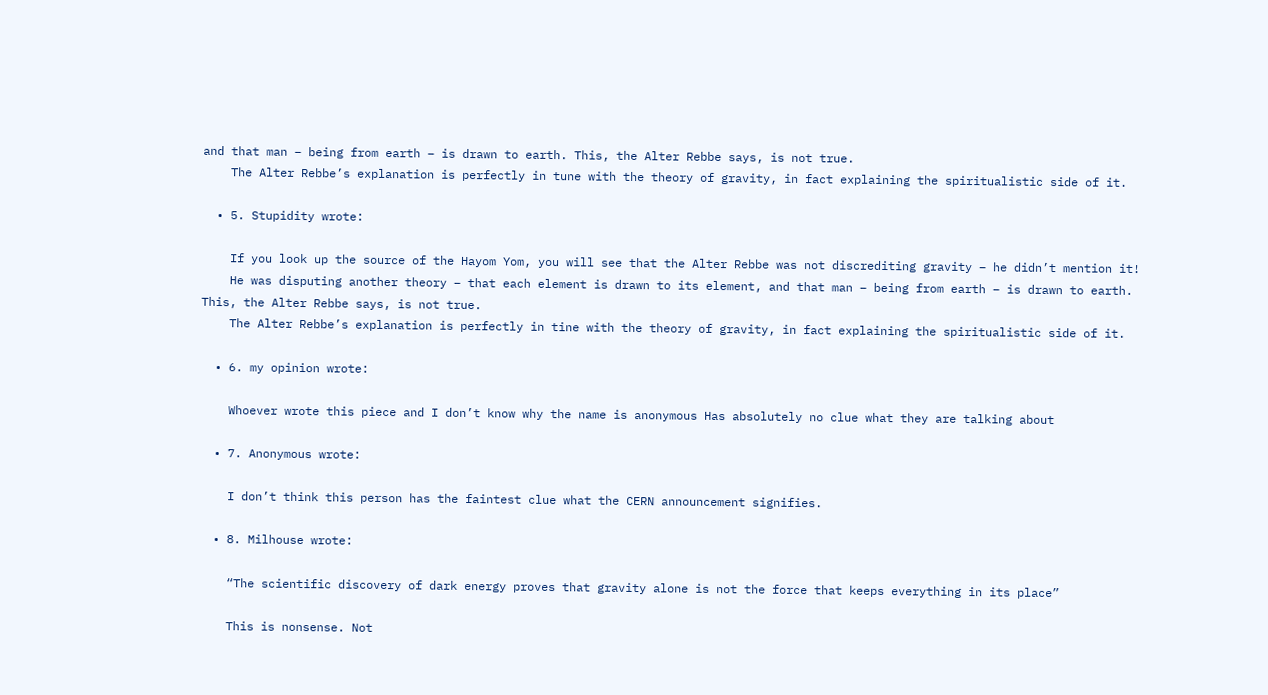and that man – being from earth – is drawn to earth. This, the Alter Rebbe says, is not true.
    The Alter Rebbe’s explanation is perfectly in tune with the theory of gravity, in fact explaining the spiritualistic side of it.

  • 5. Stupidity wrote:

    If you look up the source of the Hayom Yom, you will see that the Alter Rebbe was not discrediting gravity – he didn’t mention it!
    He was disputing another theory – that each element is drawn to its element, and that man – being from earth – is drawn to earth. This, the Alter Rebbe says, is not true.
    The Alter Rebbe’s explanation is perfectly in tine with the theory of gravity, in fact explaining the spiritualistic side of it.

  • 6. my opinion wrote:

    Whoever wrote this piece and I don’t know why the name is anonymous Has absolutely no clue what they are talking about

  • 7. Anonymous wrote:

    I don’t think this person has the faintest clue what the CERN announcement signifies.

  • 8. Milhouse wrote:

    “The scientific discovery of dark energy proves that gravity alone is not the force that keeps everything in its place”

    This is nonsense. Not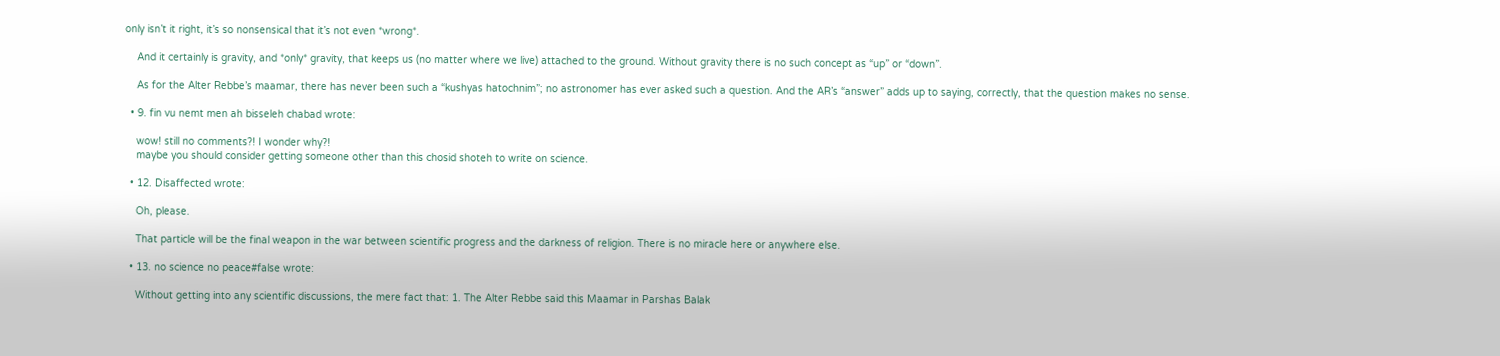only isn’t it right, it’s so nonsensical that it’s not even *wrong*.

    And it certainly is gravity, and *only* gravity, that keeps us (no matter where we live) attached to the ground. Without gravity there is no such concept as “up” or “down”.

    As for the Alter Rebbe’s maamar, there has never been such a “kushyas hatochnim”; no astronomer has ever asked such a question. And the AR’s “answer” adds up to saying, correctly, that the question makes no sense.

  • 9. fin vu nemt men ah bisseleh chabad wrote:

    wow! still no comments?! I wonder why?!
    maybe you should consider getting someone other than this chosid shoteh to write on science.

  • 12. Disaffected wrote:

    Oh, please.

    That particle will be the final weapon in the war between scientific progress and the darkness of religion. There is no miracle here or anywhere else.

  • 13. no science no peace#false wrote:

    Without getting into any scientific discussions, the mere fact that: 1. The Alter Rebbe said this Maamar in Parshas Balak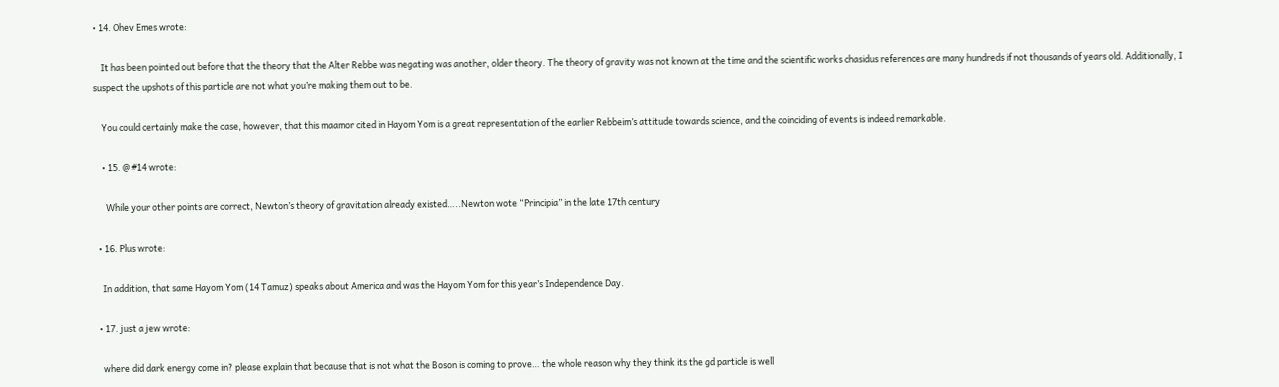• 14. Ohev Emes wrote:

    It has been pointed out before that the theory that the Alter Rebbe was negating was another, older theory. The theory of gravity was not known at the time and the scientific works chasidus references are many hundreds if not thousands of years old. Additionally, I suspect the upshots of this particle are not what you’re making them out to be.

    You could certainly make the case, however, that this maamor cited in Hayom Yom is a great representation of the earlier Rebbeim’s attitude towards science, and the coinciding of events is indeed remarkable.

    • 15. @ #14 wrote:

      While your other points are correct, Newton’s theory of gravitation already existed…..Newton wote “Principia” in the late 17th century

  • 16. Plus wrote:

    In addition, that same Hayom Yom (14 Tamuz) speaks about America and was the Hayom Yom for this year’s Independence Day.

  • 17. just a jew wrote:

    where did dark energy come in? please explain that because that is not what the Boson is coming to prove… the whole reason why they think its the gd particle is well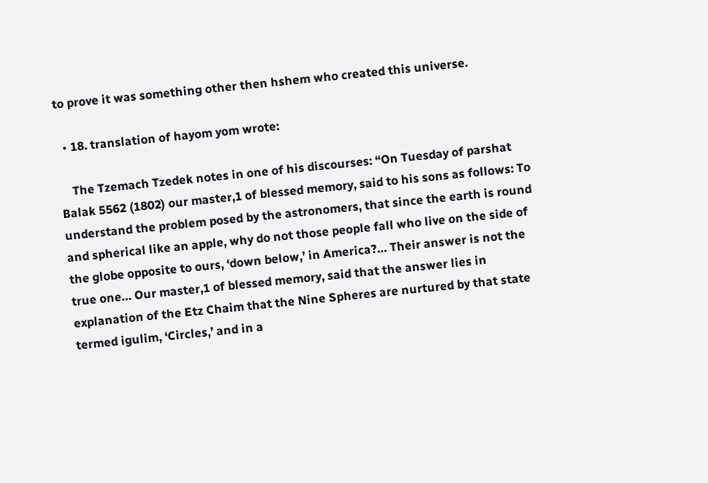to prove it was something other then hshem who created this universe.

  • 18. translation of hayom yom wrote:

    The Tzemach Tzedek notes in one of his discourses: “On Tuesday of parshat Balak 5562 (1802) our master,1 of blessed memory, said to his sons as follows: To understand the problem posed by the astronomers, that since the earth is round and spherical like an apple, why do not those people fall who live on the side of the globe opposite to ours, ‘down below,’ in America?… Their answer is not the true one… Our master,1 of blessed memory, said that the answer lies in explanation of the Etz Chaim that the Nine Spheres are nurtured by that state termed igulim, ‘Circles,’ and in a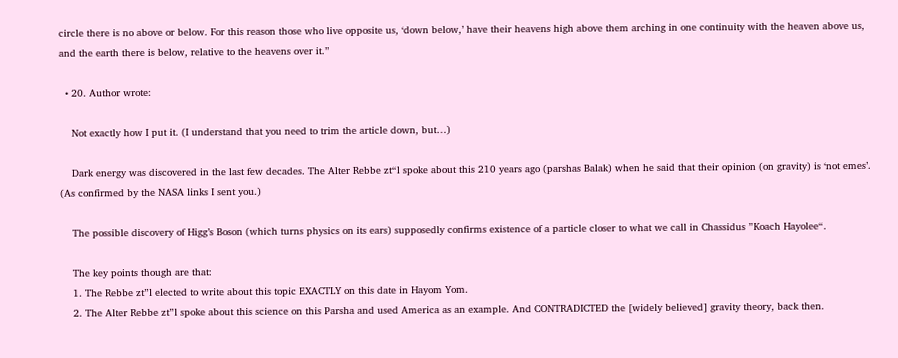circle there is no above or below. For this reason those who live opposite us, ‘down below,’ have their heavens high above them arching in one continuity with the heaven above us, and the earth there is below, relative to the heavens over it.”

  • 20. Author wrote:

    Not exactly how I put it. (I understand that you need to trim the article down, but…)

    Dark energy was discovered in the last few decades. The Alter Rebbe zt“l spoke about this 210 years ago (parshas Balak) when he said that their opinion (on gravity) is ‘not emes’. (As confirmed by the NASA links I sent you.)

    The possible discovery of Higg’s Boson (which turns physics on its ears) supposedly confirms existence of a particle closer to what we call in Chassidus ”Koach Hayolee“.

    The key points though are that:
    1. The Rebbe zt”l elected to write about this topic EXACTLY on this date in Hayom Yom.
    2. The Alter Rebbe zt”l spoke about this science on this Parsha and used America as an example. And CONTRADICTED the [widely believed] gravity theory, back then.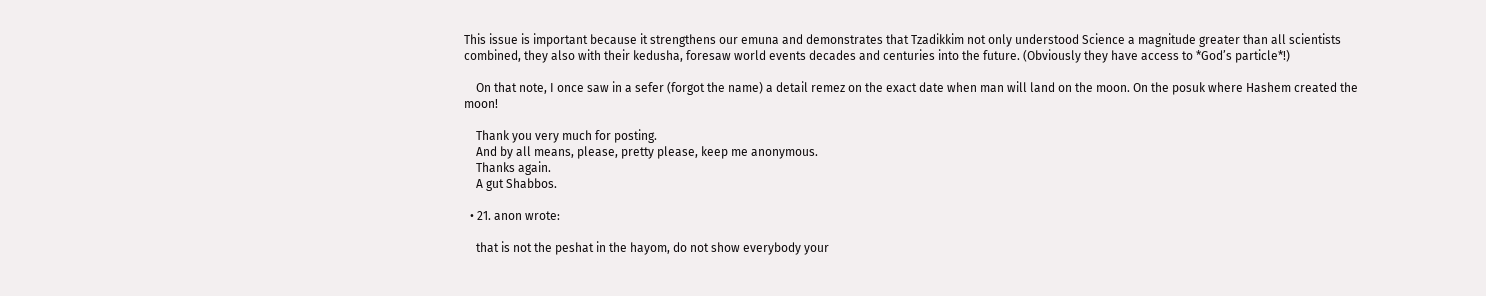This issue is important because it strengthens our emuna and demonstrates that Tzadikkim not only understood Science a magnitude greater than all scientists combined, they also with their kedusha, foresaw world events decades and centuries into the future. (Obviously they have access to *God’s particle*!)

    On that note, I once saw in a sefer (forgot the name) a detail remez on the exact date when man will land on the moon. On the posuk where Hashem created the moon!

    Thank you very much for posting.
    And by all means, please, pretty please, keep me anonymous.
    Thanks again.
    A gut Shabbos.

  • 21. anon wrote:

    that is not the peshat in the hayom, do not show everybody your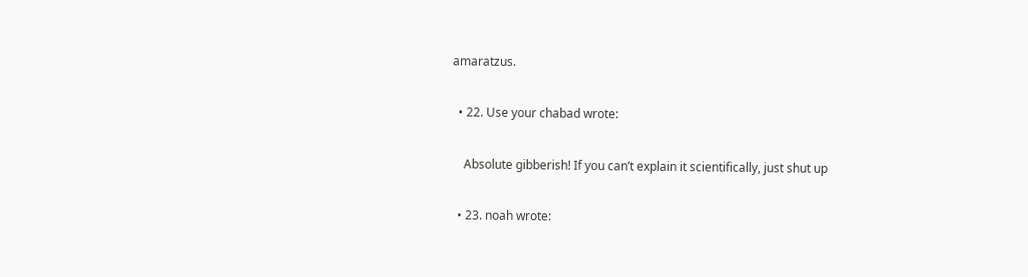amaratzus.

  • 22. Use your chabad wrote:

    Absolute gibberish! If you can’t explain it scientifically, just shut up

  • 23. noah wrote: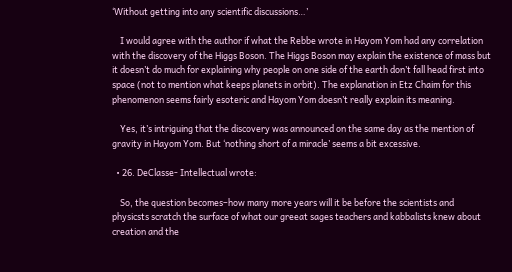‘Without getting into any scientific discussions…’

    I would agree with the author if what the Rebbe wrote in Hayom Yom had any correlation with the discovery of the Higgs Boson. The Higgs Boson may explain the existence of mass but it doesn’t do much for explaining why people on one side of the earth don’t fall head first into space (not to mention what keeps planets in orbit). The explanation in Etz Chaim for this phenomenon seems fairly esoteric and Hayom Yom doesn’t really explain its meaning.

    Yes, it’s intriguing that the discovery was announced on the same day as the mention of gravity in Hayom Yom. But ‘nothing short of a miracle’ seems a bit excessive.

  • 26. DeClasse- Intellectual wrote:

    So, the question becomes–how many more years will it be before the scientists and physicsts scratch the surface of what our greeat sages teachers and kabbalists knew about creation and the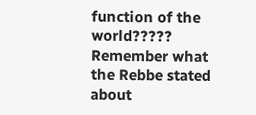function of the world????? Remember what the Rebbe stated about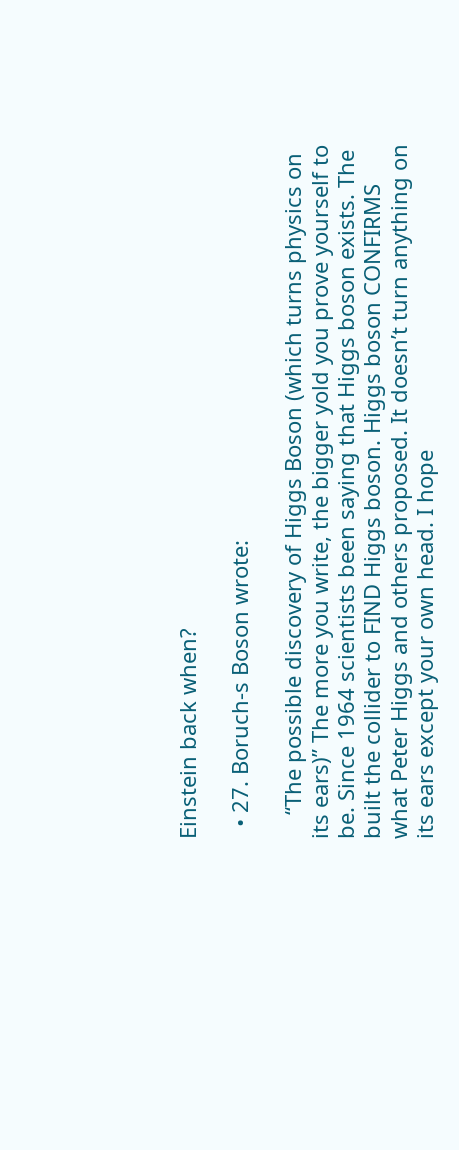Einstein back when?

  • 27. Boruch-s Boson wrote:

    “The possible discovery of Higgs Boson (which turns physics on its ears)” The more you write, the bigger yold you prove yourself to be. Since 1964 scientists been saying that Higgs boson exists. The built the collider to FIND Higgs boson. Higgs boson CONFIRMS what Peter Higgs and others proposed. It doesn’t turn anything on its ears except your own head. I hope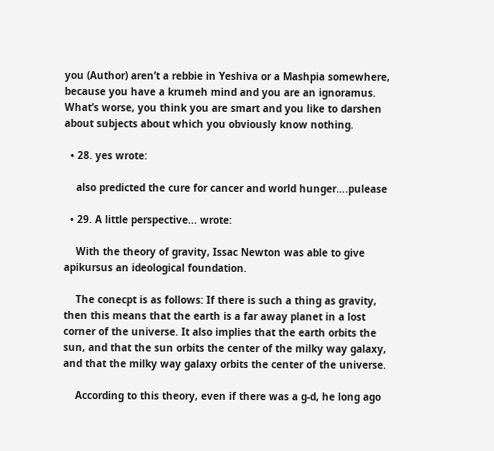you (Author) aren’t a rebbie in Yeshiva or a Mashpia somewhere, because you have a krumeh mind and you are an ignoramus. What’s worse, you think you are smart and you like to darshen about subjects about which you obviously know nothing.

  • 28. yes wrote:

    also predicted the cure for cancer and world hunger….pulease

  • 29. A little perspective... wrote:

    With the theory of gravity, Issac Newton was able to give apikursus an ideological foundation.

    The conecpt is as follows: If there is such a thing as gravity, then this means that the earth is a far away planet in a lost corner of the universe. It also implies that the earth orbits the sun, and that the sun orbits the center of the milky way galaxy, and that the milky way galaxy orbits the center of the universe.

    According to this theory, even if there was a g-d, he long ago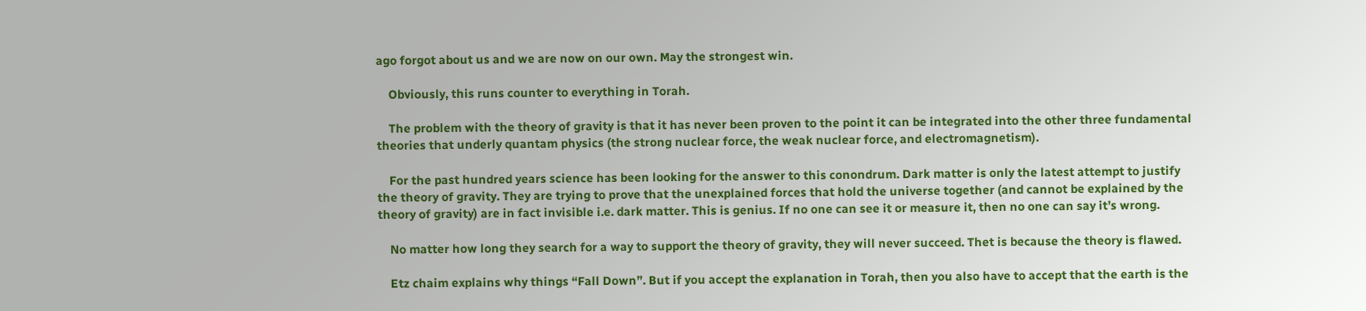ago forgot about us and we are now on our own. May the strongest win.

    Obviously, this runs counter to everything in Torah.

    The problem with the theory of gravity is that it has never been proven to the point it can be integrated into the other three fundamental theories that underly quantam physics (the strong nuclear force, the weak nuclear force, and electromagnetism).

    For the past hundred years science has been looking for the answer to this conondrum. Dark matter is only the latest attempt to justify the theory of gravity. They are trying to prove that the unexplained forces that hold the universe together (and cannot be explained by the theory of gravity) are in fact invisible i.e. dark matter. This is genius. If no one can see it or measure it, then no one can say it’s wrong.

    No matter how long they search for a way to support the theory of gravity, they will never succeed. Thet is because the theory is flawed.

    Etz chaim explains why things “Fall Down”. But if you accept the explanation in Torah, then you also have to accept that the earth is the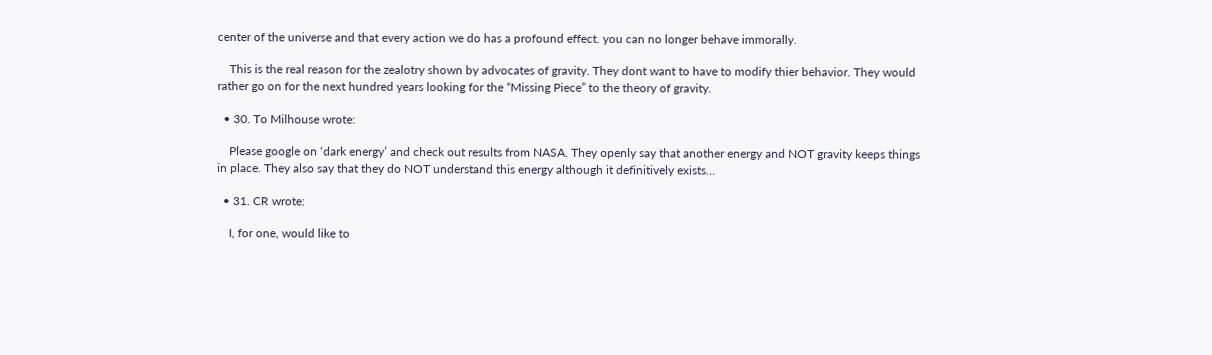center of the universe and that every action we do has a profound effect. you can no longer behave immorally.

    This is the real reason for the zealotry shown by advocates of gravity. They dont want to have to modify thier behavior. They would rather go on for the next hundred years looking for the “Missing Piece” to the theory of gravity.

  • 30. To Milhouse wrote:

    Please google on ‘dark energy’ and check out results from NASA. They openly say that another energy and NOT gravity keeps things in place. They also say that they do NOT understand this energy although it definitively exists…

  • 31. CR wrote:

    I, for one, would like to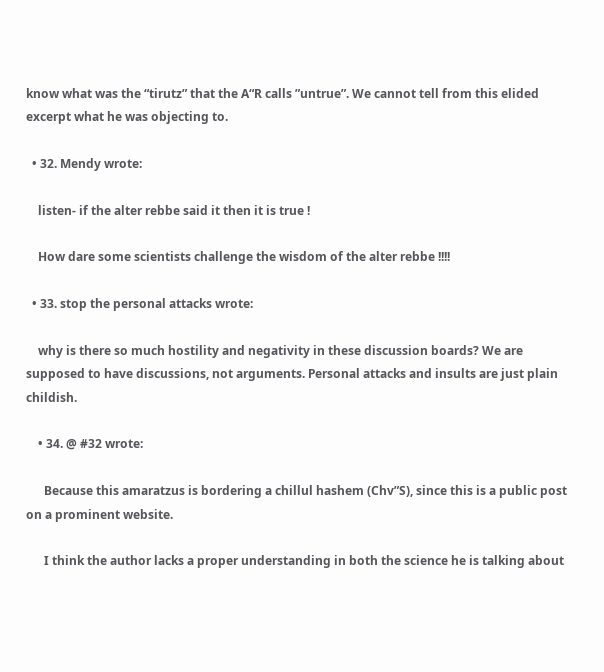know what was the “tirutz” that the A“R calls ”untrue”. We cannot tell from this elided excerpt what he was objecting to.

  • 32. Mendy wrote:

    listen- if the alter rebbe said it then it is true !

    How dare some scientists challenge the wisdom of the alter rebbe !!!!

  • 33. stop the personal attacks wrote:

    why is there so much hostility and negativity in these discussion boards? We are supposed to have discussions, not arguments. Personal attacks and insults are just plain childish.

    • 34. @ #32 wrote:

      Because this amaratzus is bordering a chillul hashem (Chv”S), since this is a public post on a prominent website.

      I think the author lacks a proper understanding in both the science he is talking about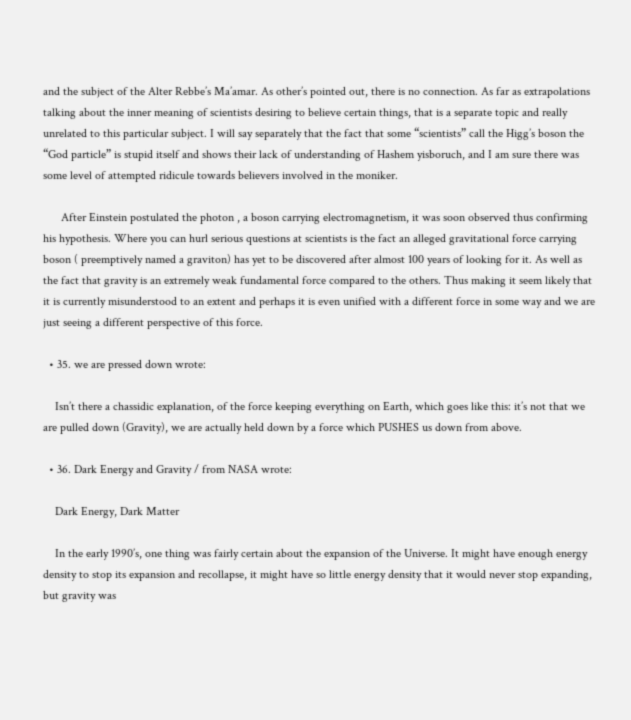and the subject of the Alter Rebbe’s Ma’amar. As other’s pointed out, there is no connection. As far as extrapolations talking about the inner meaning of scientists desiring to believe certain things, that is a separate topic and really unrelated to this particular subject. I will say separately that the fact that some “scientists” call the Higg’s boson the “God particle” is stupid itself and shows their lack of understanding of Hashem yisboruch, and I am sure there was some level of attempted ridicule towards believers involved in the moniker.

      After Einstein postulated the photon , a boson carrying electromagnetism, it was soon observed thus confirming his hypothesis. Where you can hurl serious questions at scientists is the fact an alleged gravitational force carrying boson ( preemptively named a graviton) has yet to be discovered after almost 100 years of looking for it. As well as the fact that gravity is an extremely weak fundamental force compared to the others. Thus making it seem likely that it is currently misunderstood to an extent and perhaps it is even unified with a different force in some way and we are just seeing a different perspective of this force.

  • 35. we are pressed down wrote:

    Isn’t there a chassidic explanation, of the force keeping everything on Earth, which goes like this: it’s not that we are pulled down (Gravity), we are actually held down by a force which PUSHES us down from above.

  • 36. Dark Energy and Gravity / from NASA wrote:

    Dark Energy, Dark Matter

    In the early 1990’s, one thing was fairly certain about the expansion of the Universe. It might have enough energy density to stop its expansion and recollapse, it might have so little energy density that it would never stop expanding, but gravity was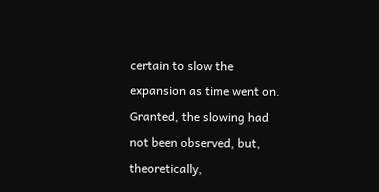certain to slow the expansion as time went on. Granted, the slowing had not been observed, but, theoretically,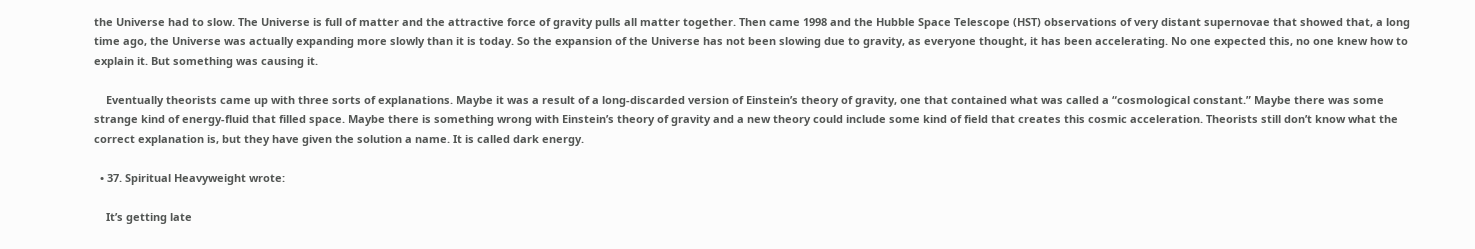the Universe had to slow. The Universe is full of matter and the attractive force of gravity pulls all matter together. Then came 1998 and the Hubble Space Telescope (HST) observations of very distant supernovae that showed that, a long time ago, the Universe was actually expanding more slowly than it is today. So the expansion of the Universe has not been slowing due to gravity, as everyone thought, it has been accelerating. No one expected this, no one knew how to explain it. But something was causing it.

    Eventually theorists came up with three sorts of explanations. Maybe it was a result of a long-discarded version of Einstein’s theory of gravity, one that contained what was called a “cosmological constant.” Maybe there was some strange kind of energy-fluid that filled space. Maybe there is something wrong with Einstein’s theory of gravity and a new theory could include some kind of field that creates this cosmic acceleration. Theorists still don’t know what the correct explanation is, but they have given the solution a name. It is called dark energy.

  • 37. Spiritual Heavyweight wrote:

    It’s getting late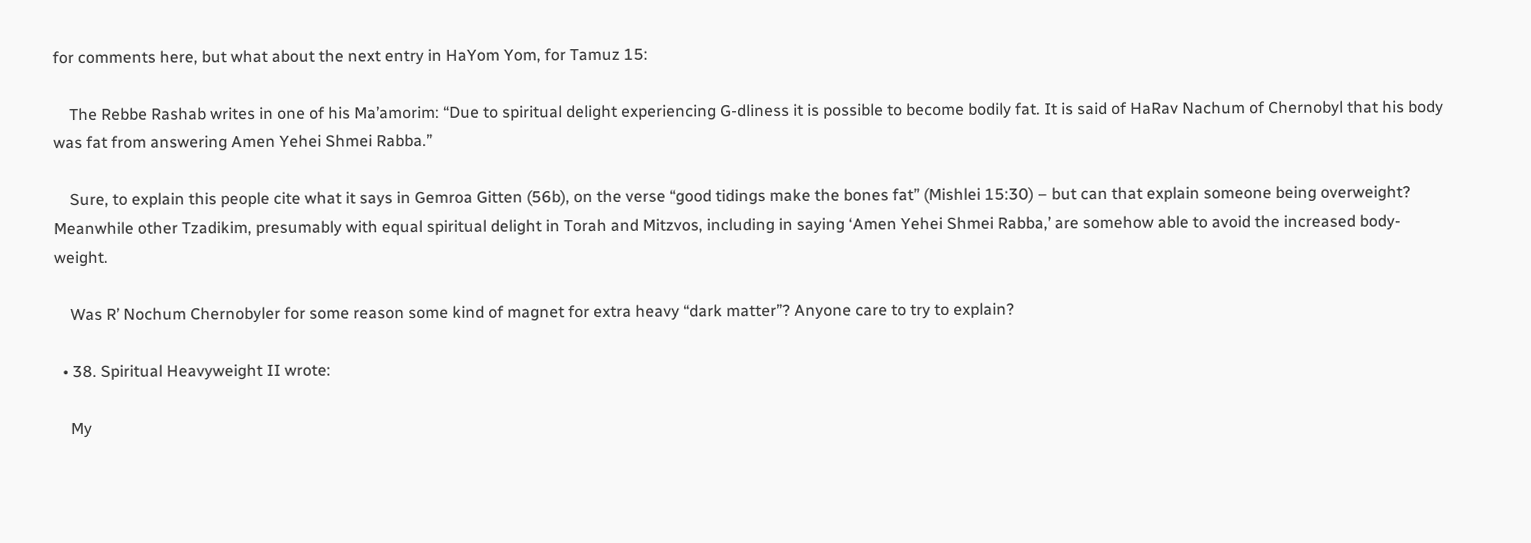for comments here, but what about the next entry in HaYom Yom, for Tamuz 15:

    The Rebbe Rashab writes in one of his Ma’amorim: “Due to spiritual delight experiencing G-dliness it is possible to become bodily fat. It is said of HaRav Nachum of Chernobyl that his body was fat from answering Amen Yehei Shmei Rabba.”

    Sure, to explain this people cite what it says in Gemroa Gitten (56b), on the verse “good tidings make the bones fat” (Mishlei 15:30) – but can that explain someone being overweight? Meanwhile other Tzadikim, presumably with equal spiritual delight in Torah and Mitzvos, including in saying ‘Amen Yehei Shmei Rabba,’ are somehow able to avoid the increased body-weight.

    Was R’ Nochum Chernobyler for some reason some kind of magnet for extra heavy “dark matter”? Anyone care to try to explain?

  • 38. Spiritual Heavyweight II wrote:

    My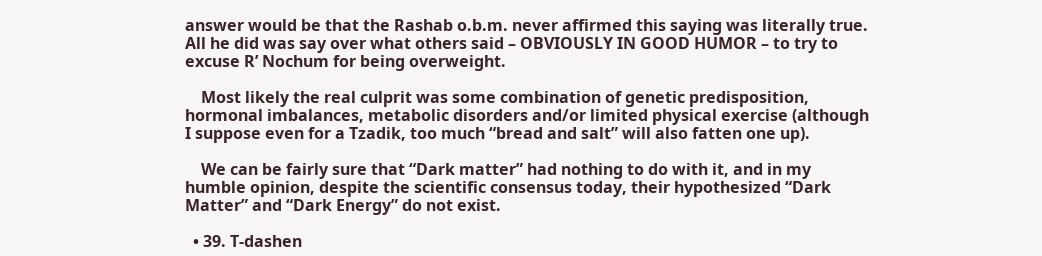answer would be that the Rashab o.b.m. never affirmed this saying was literally true. All he did was say over what others said – OBVIOUSLY IN GOOD HUMOR – to try to excuse R’ Nochum for being overweight.

    Most likely the real culprit was some combination of genetic predisposition, hormonal imbalances, metabolic disorders and/or limited physical exercise (although I suppose even for a Tzadik, too much “bread and salt” will also fatten one up).

    We can be fairly sure that “Dark matter” had nothing to do with it, and in my humble opinion, despite the scientific consensus today, their hypothesized “Dark Matter” and “Dark Energy” do not exist.

  • 39. T-dashen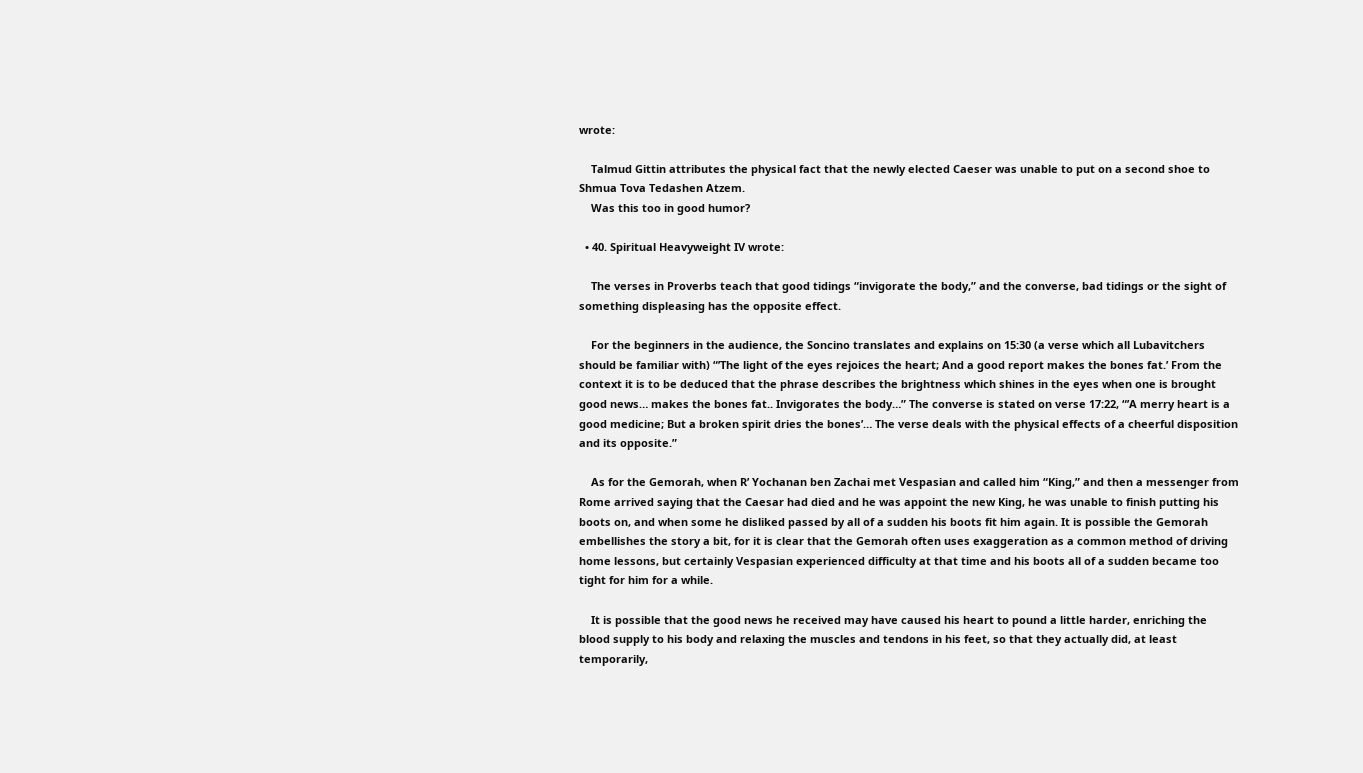wrote:

    Talmud Gittin attributes the physical fact that the newly elected Caeser was unable to put on a second shoe to Shmua Tova Tedashen Atzem.
    Was this too in good humor?

  • 40. Spiritual Heavyweight IV wrote:

    The verses in Proverbs teach that good tidings “invigorate the body,” and the converse, bad tidings or the sight of something displeasing has the opposite effect.

    For the beginners in the audience, the Soncino translates and explains on 15:30 (a verse which all Lubavitchers should be familiar with) “’The light of the eyes rejoices the heart; And a good report makes the bones fat.’ From the context it is to be deduced that the phrase describes the brightness which shines in the eyes when one is brought good news… makes the bones fat.. Invigorates the body…” The converse is stated on verse 17:22, “’A merry heart is a good medicine; But a broken spirit dries the bones’… The verse deals with the physical effects of a cheerful disposition and its opposite.”

    As for the Gemorah, when R’ Yochanan ben Zachai met Vespasian and called him “King,” and then a messenger from Rome arrived saying that the Caesar had died and he was appoint the new King, he was unable to finish putting his boots on, and when some he disliked passed by all of a sudden his boots fit him again. It is possible the Gemorah embellishes the story a bit, for it is clear that the Gemorah often uses exaggeration as a common method of driving home lessons, but certainly Vespasian experienced difficulty at that time and his boots all of a sudden became too tight for him for a while.

    It is possible that the good news he received may have caused his heart to pound a little harder, enriching the blood supply to his body and relaxing the muscles and tendons in his feet, so that they actually did, at least temporarily,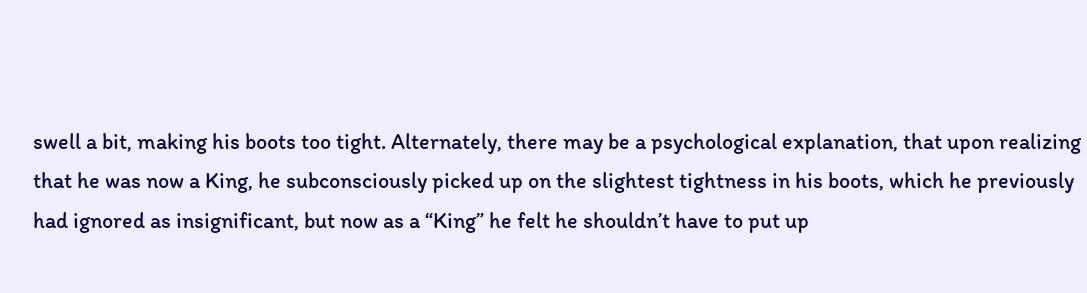swell a bit, making his boots too tight. Alternately, there may be a psychological explanation, that upon realizing that he was now a King, he subconsciously picked up on the slightest tightness in his boots, which he previously had ignored as insignificant, but now as a “King” he felt he shouldn’t have to put up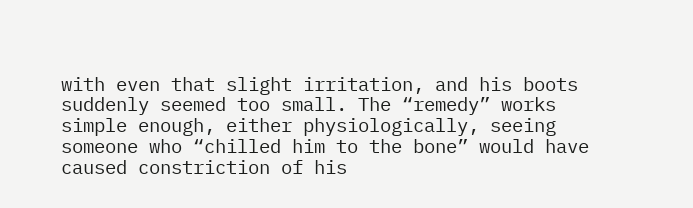with even that slight irritation, and his boots suddenly seemed too small. The “remedy” works simple enough, either physiologically, seeing someone who “chilled him to the bone” would have caused constriction of his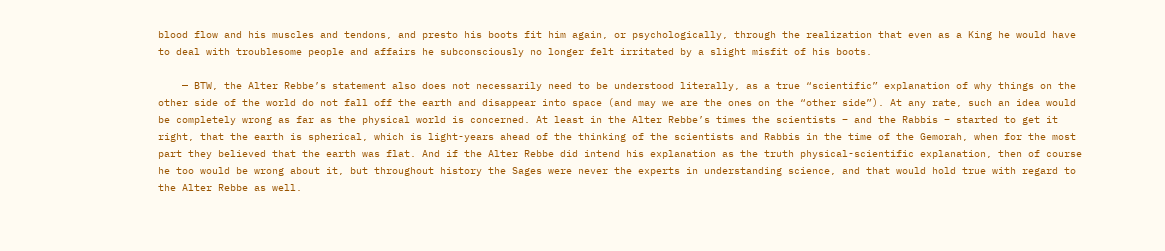blood flow and his muscles and tendons, and presto his boots fit him again, or psychologically, through the realization that even as a King he would have to deal with troublesome people and affairs he subconsciously no longer felt irritated by a slight misfit of his boots.

    — BTW, the Alter Rebbe’s statement also does not necessarily need to be understood literally, as a true “scientific” explanation of why things on the other side of the world do not fall off the earth and disappear into space (and may we are the ones on the “other side”). At any rate, such an idea would be completely wrong as far as the physical world is concerned. At least in the Alter Rebbe’s times the scientists – and the Rabbis – started to get it right, that the earth is spherical, which is light-years ahead of the thinking of the scientists and Rabbis in the time of the Gemorah, when for the most part they believed that the earth was flat. And if the Alter Rebbe did intend his explanation as the truth physical-scientific explanation, then of course he too would be wrong about it, but throughout history the Sages were never the experts in understanding science, and that would hold true with regard to the Alter Rebbe as well.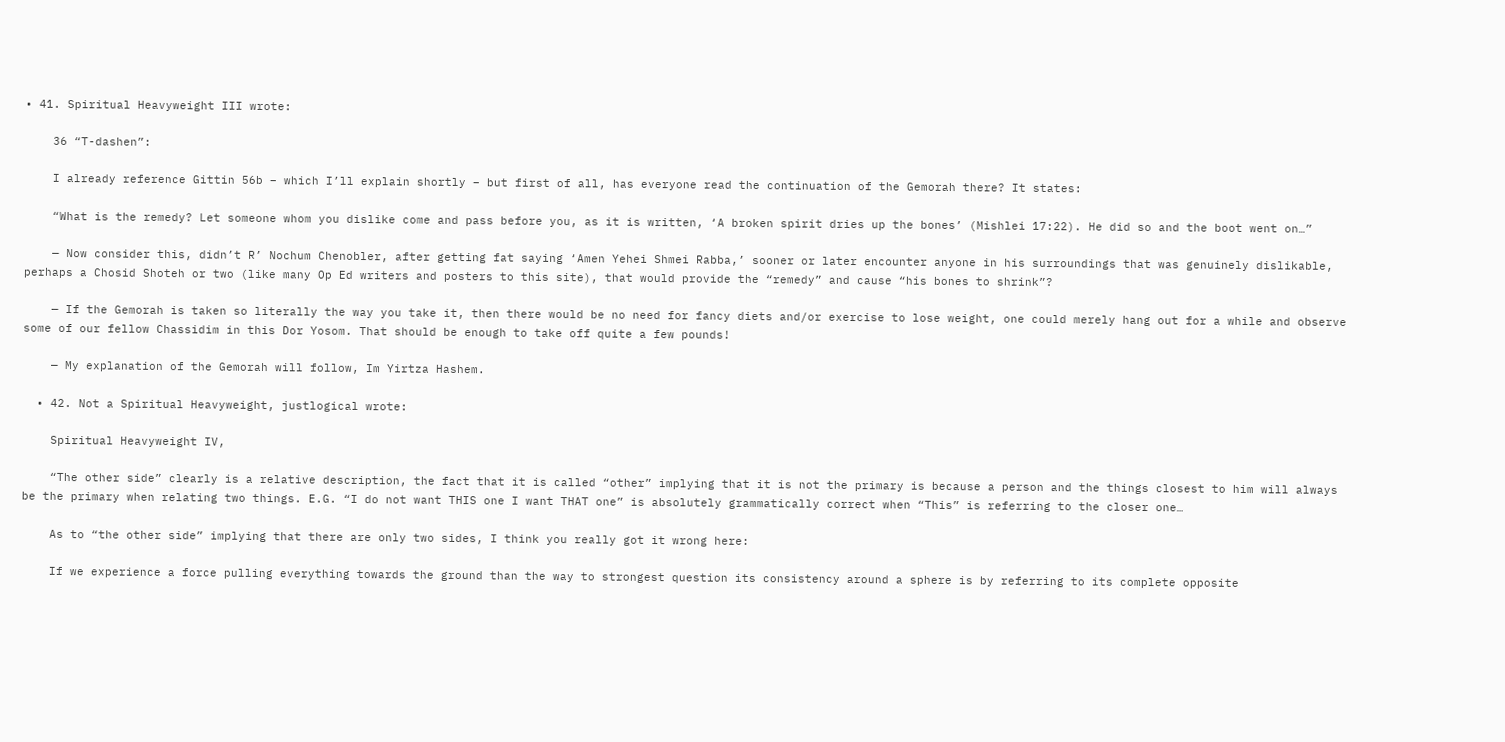• 41. Spiritual Heavyweight III wrote:

    36 “T-dashen”:

    I already reference Gittin 56b – which I’ll explain shortly – but first of all, has everyone read the continuation of the Gemorah there? It states:

    “What is the remedy? Let someone whom you dislike come and pass before you, as it is written, ‘A broken spirit dries up the bones’ (Mishlei 17:22). He did so and the boot went on…”

    — Now consider this, didn’t R’ Nochum Chenobler, after getting fat saying ‘Amen Yehei Shmei Rabba,’ sooner or later encounter anyone in his surroundings that was genuinely dislikable, perhaps a Chosid Shoteh or two (like many Op Ed writers and posters to this site), that would provide the “remedy” and cause “his bones to shrink”?

    — If the Gemorah is taken so literally the way you take it, then there would be no need for fancy diets and/or exercise to lose weight, one could merely hang out for a while and observe some of our fellow Chassidim in this Dor Yosom. That should be enough to take off quite a few pounds!

    — My explanation of the Gemorah will follow, Im Yirtza Hashem.

  • 42. Not a Spiritual Heavyweight, justlogical wrote:

    Spiritual Heavyweight IV,

    “The other side” clearly is a relative description, the fact that it is called “other” implying that it is not the primary is because a person and the things closest to him will always be the primary when relating two things. E.G. “I do not want THIS one I want THAT one” is absolutely grammatically correct when “This” is referring to the closer one…

    As to “the other side” implying that there are only two sides, I think you really got it wrong here:

    If we experience a force pulling everything towards the ground than the way to strongest question its consistency around a sphere is by referring to its complete opposite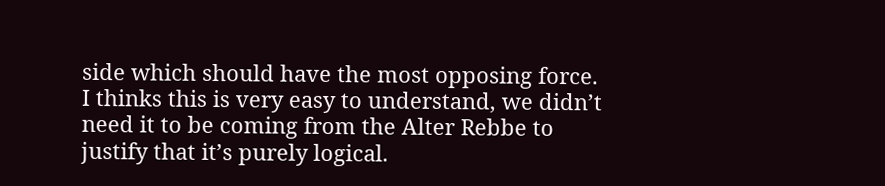side which should have the most opposing force. I thinks this is very easy to understand, we didn’t need it to be coming from the Alter Rebbe to justify that it’s purely logical.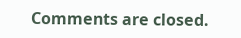Comments are closed.